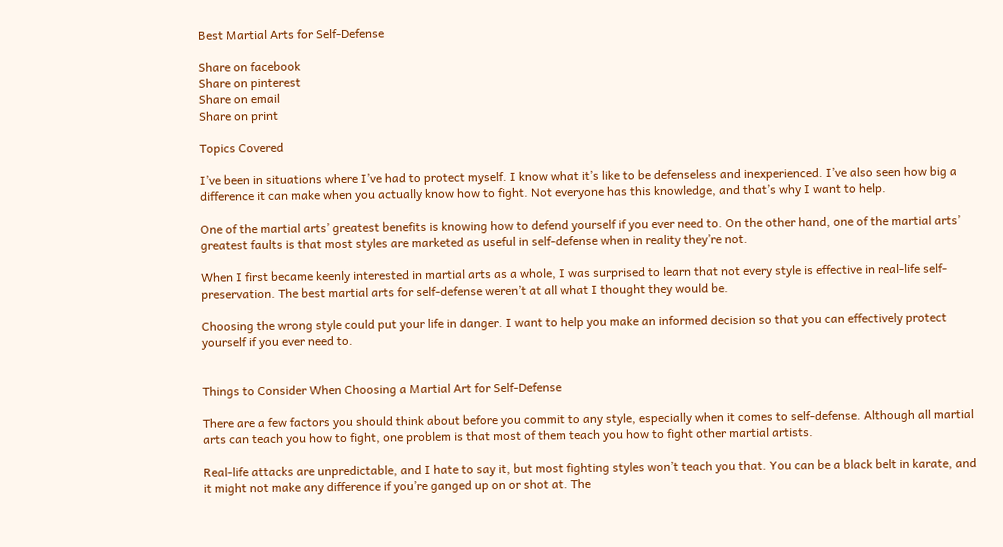Best Martial Arts for Self-Defense

Share on facebook
Share on pinterest
Share on email
Share on print

Topics Covered

I’ve been in situations where I’ve had to protect myself. I know what it’s like to be defenseless and inexperienced. I’ve also seen how big a difference it can make when you actually know how to fight. Not everyone has this knowledge, and that’s why I want to help.

One of the martial arts’ greatest benefits is knowing how to defend yourself if you ever need to. On the other hand, one of the martial arts’ greatest faults is that most styles are marketed as useful in self-defense when in reality they’re not.

When I first became keenly interested in martial arts as a whole, I was surprised to learn that not every style is effective in real-life self-preservation. The best martial arts for self-defense weren’t at all what I thought they would be.

Choosing the wrong style could put your life in danger. I want to help you make an informed decision so that you can effectively protect yourself if you ever need to.


Things to Consider When Choosing a Martial Art for Self-Defense

There are a few factors you should think about before you commit to any style, especially when it comes to self-defense. Although all martial arts can teach you how to fight, one problem is that most of them teach you how to fight other martial artists.

Real-life attacks are unpredictable, and I hate to say it, but most fighting styles won’t teach you that. You can be a black belt in karate, and it might not make any difference if you’re ganged up on or shot at. The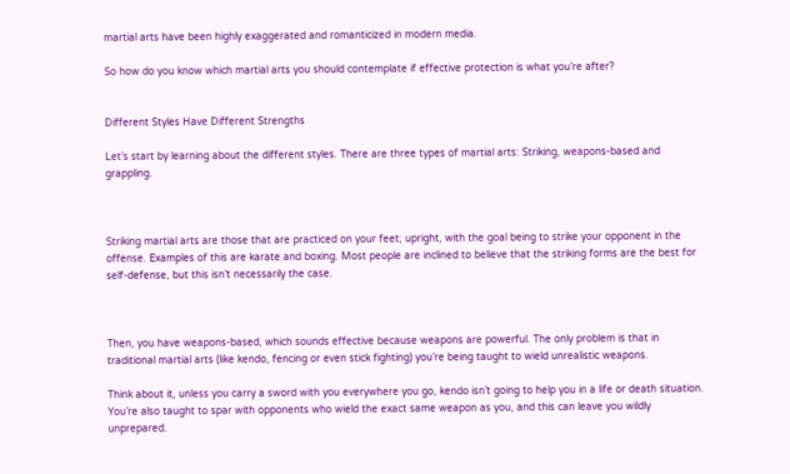martial arts have been highly exaggerated and romanticized in modern media.

So how do you know which martial arts you should contemplate if effective protection is what you’re after?


Different Styles Have Different Strengths

Let’s start by learning about the different styles. There are three types of martial arts: Striking, weapons-based and grappling.



Striking martial arts are those that are practiced on your feet; upright, with the goal being to strike your opponent in the offense. Examples of this are karate and boxing. Most people are inclined to believe that the striking forms are the best for self-defense, but this isn’t necessarily the case.



Then, you have weapons-based, which sounds effective because weapons are powerful. The only problem is that in traditional martial arts (like kendo, fencing or even stick fighting) you’re being taught to wield unrealistic weapons.

Think about it, unless you carry a sword with you everywhere you go, kendo isn’t going to help you in a life or death situation. You’re also taught to spar with opponents who wield the exact same weapon as you, and this can leave you wildly unprepared.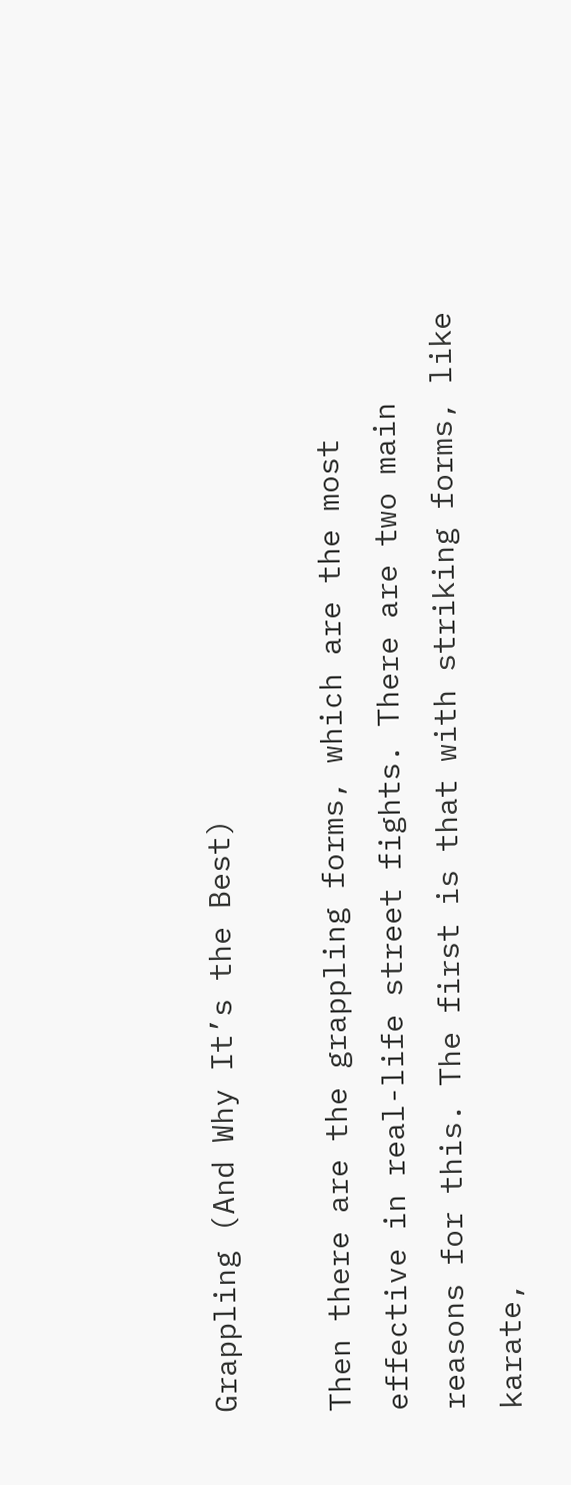Grappling (And Why It’s the Best)

Then there are the grappling forms, which are the most effective in real-life street fights. There are two main reasons for this. The first is that with striking forms, like karate,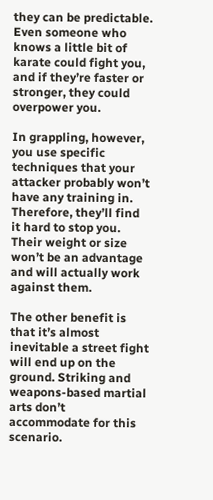they can be predictable. Even someone who knows a little bit of karate could fight you, and if they’re faster or stronger, they could overpower you.

In grappling, however, you use specific techniques that your attacker probably won’t have any training in. Therefore, they’ll find it hard to stop you. Their weight or size won’t be an advantage and will actually work against them.

The other benefit is that it’s almost inevitable a street fight will end up on the ground. Striking and weapons-based martial arts don’t accommodate for this scenario.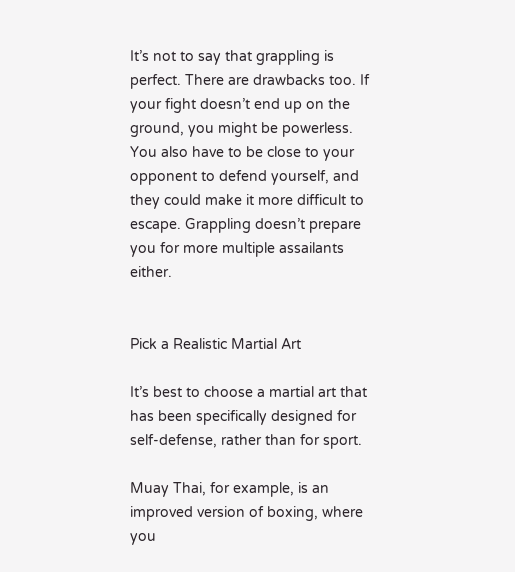It’s not to say that grappling is perfect. There are drawbacks too. If your fight doesn’t end up on the ground, you might be powerless. You also have to be close to your opponent to defend yourself, and they could make it more difficult to escape. Grappling doesn’t prepare you for more multiple assailants either.


Pick a Realistic Martial Art

It’s best to choose a martial art that has been specifically designed for self-defense, rather than for sport.

Muay Thai, for example, is an improved version of boxing, where you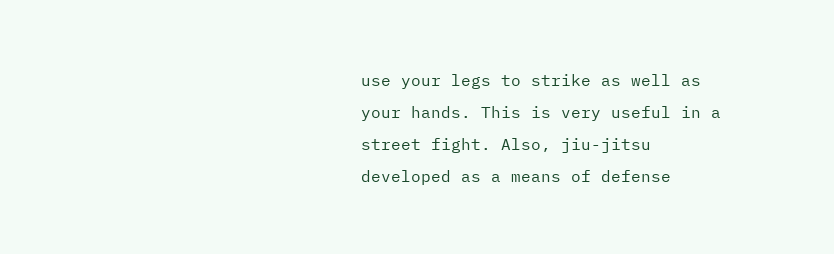use your legs to strike as well as your hands. This is very useful in a street fight. Also, jiu-jitsu developed as a means of defense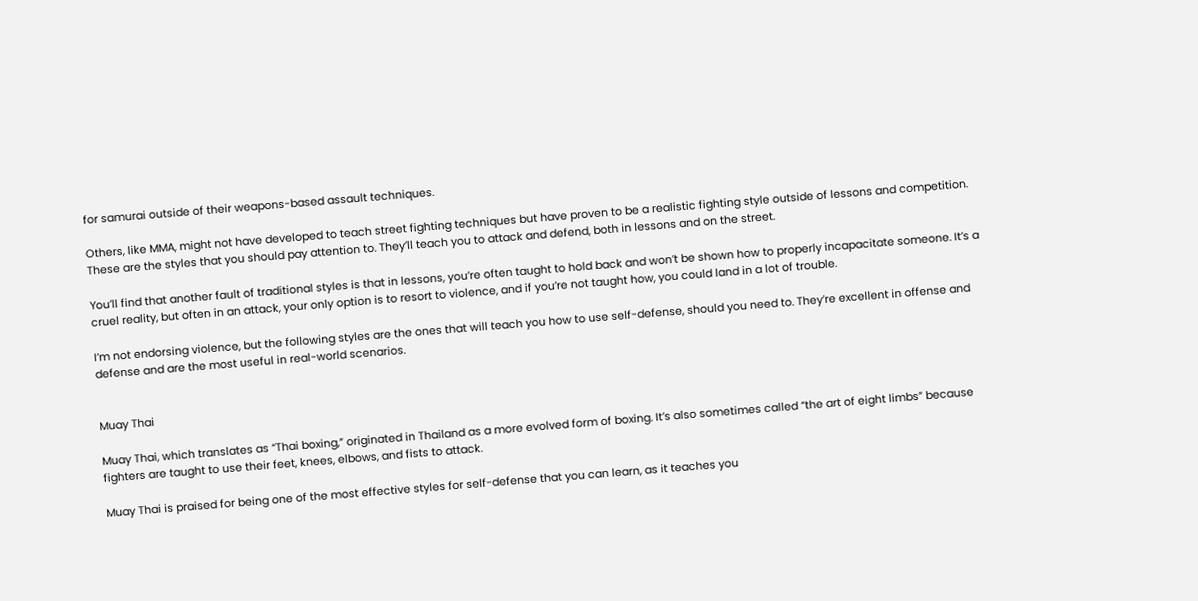for samurai outside of their weapons-based assault techniques.

Others, like MMA, might not have developed to teach street fighting techniques but have proven to be a realistic fighting style outside of lessons and competition. These are the styles that you should pay attention to. They’ll teach you to attack and defend, both in lessons and on the street.

You’ll find that another fault of traditional styles is that in lessons, you’re often taught to hold back and won’t be shown how to properly incapacitate someone. It’s a cruel reality, but often in an attack, your only option is to resort to violence, and if you’re not taught how, you could land in a lot of trouble.

I’m not endorsing violence, but the following styles are the ones that will teach you how to use self-defense, should you need to. They’re excellent in offense and defense and are the most useful in real-world scenarios.


Muay Thai

Muay Thai, which translates as “Thai boxing,” originated in Thailand as a more evolved form of boxing. It’s also sometimes called “the art of eight limbs” because fighters are taught to use their feet, knees, elbows, and fists to attack.

Muay Thai is praised for being one of the most effective styles for self-defense that you can learn, as it teaches you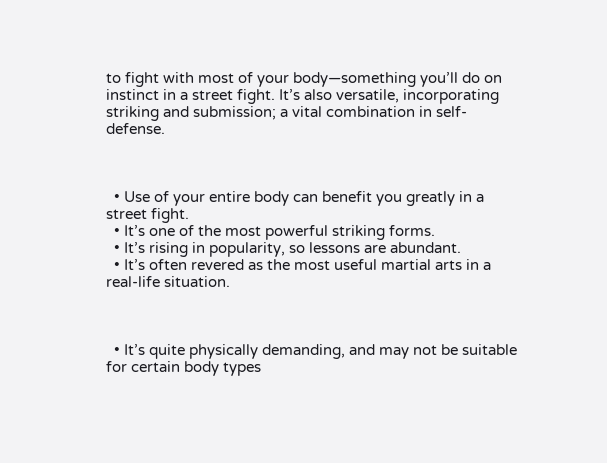to fight with most of your body—something you’ll do on instinct in a street fight. It’s also versatile, incorporating striking and submission; a vital combination in self-defense.



  • Use of your entire body can benefit you greatly in a street fight.
  • It’s one of the most powerful striking forms.
  • It’s rising in popularity, so lessons are abundant.
  • It’s often revered as the most useful martial arts in a real-life situation.



  • It’s quite physically demanding, and may not be suitable for certain body types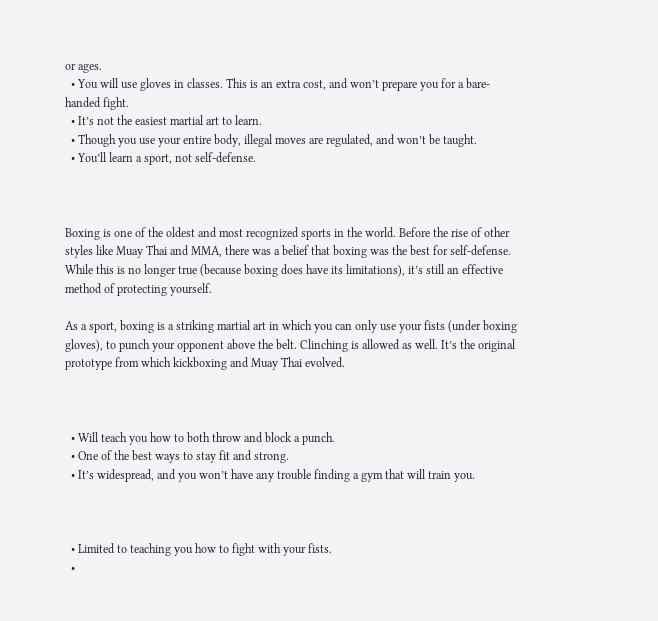or ages.
  • You will use gloves in classes. This is an extra cost, and won’t prepare you for a bare-handed fight.
  • It’s not the easiest martial art to learn.
  • Though you use your entire body, illegal moves are regulated, and won’t be taught.
  • You’ll learn a sport, not self-defense.



Boxing is one of the oldest and most recognized sports in the world. Before the rise of other styles like Muay Thai and MMA, there was a belief that boxing was the best for self-defense. While this is no longer true (because boxing does have its limitations), it’s still an effective method of protecting yourself.

As a sport, boxing is a striking martial art in which you can only use your fists (under boxing gloves), to punch your opponent above the belt. Clinching is allowed as well. It’s the original prototype from which kickboxing and Muay Thai evolved.



  • Will teach you how to both throw and block a punch.
  • One of the best ways to stay fit and strong.
  • It’s widespread, and you won’t have any trouble finding a gym that will train you.



  • Limited to teaching you how to fight with your fists.
  •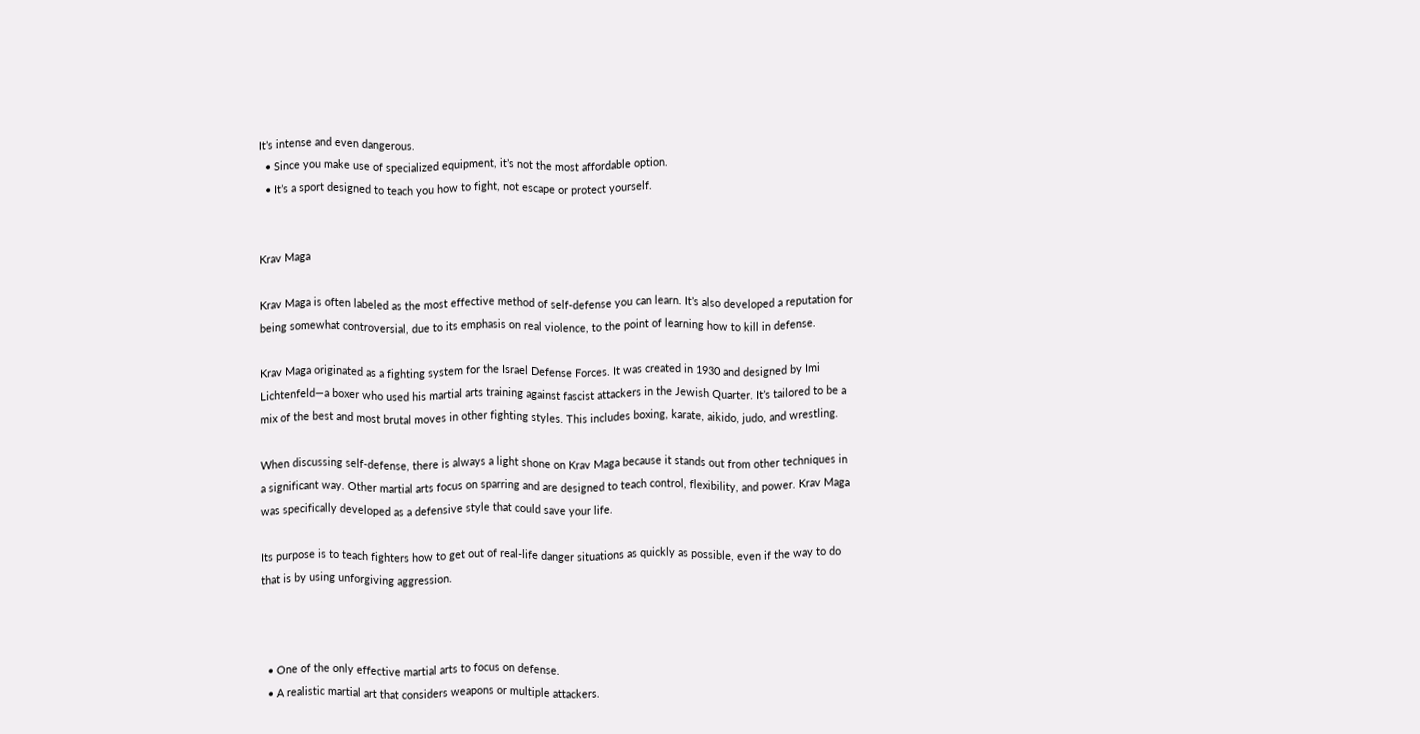It’s intense and even dangerous.
  • Since you make use of specialized equipment, it’s not the most affordable option.
  • It’s a sport designed to teach you how to fight, not escape or protect yourself.


Krav Maga

Krav Maga is often labeled as the most effective method of self-defense you can learn. It’s also developed a reputation for being somewhat controversial, due to its emphasis on real violence, to the point of learning how to kill in defense.

Krav Maga originated as a fighting system for the Israel Defense Forces. It was created in 1930 and designed by Imi Lichtenfeld—a boxer who used his martial arts training against fascist attackers in the Jewish Quarter. It’s tailored to be a mix of the best and most brutal moves in other fighting styles. This includes boxing, karate, aikido, judo, and wrestling.

When discussing self-defense, there is always a light shone on Krav Maga because it stands out from other techniques in a significant way. Other martial arts focus on sparring and are designed to teach control, flexibility, and power. Krav Maga was specifically developed as a defensive style that could save your life.

Its purpose is to teach fighters how to get out of real-life danger situations as quickly as possible, even if the way to do that is by using unforgiving aggression.



  • One of the only effective martial arts to focus on defense.
  • A realistic martial art that considers weapons or multiple attackers.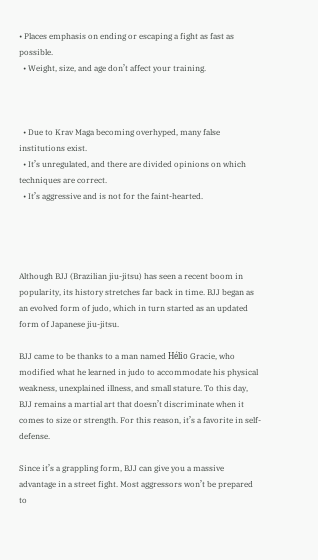• Places emphasis on ending or escaping a fight as fast as possible.
  • Weight, size, and age don’t affect your training.



  • Due to Krav Maga becoming overhyped, many false institutions exist.
  • It’s unregulated, and there are divided opinions on which techniques are correct.
  • It’s aggressive and is not for the faint-hearted.




Although BJJ (Brazilian jiu-jitsu) has seen a recent boom in popularity, its history stretches far back in time. BJJ began as an evolved form of judo, which in turn started as an updated form of Japanese jiu-jitsu.

BJJ came to be thanks to a man named Hélio Gracie, who modified what he learned in judo to accommodate his physical weakness, unexplained illness, and small stature. To this day, BJJ remains a martial art that doesn’t discriminate when it comes to size or strength. For this reason, it’s a favorite in self-defense.

Since it’s a grappling form, BJJ can give you a massive advantage in a street fight. Most aggressors won’t be prepared to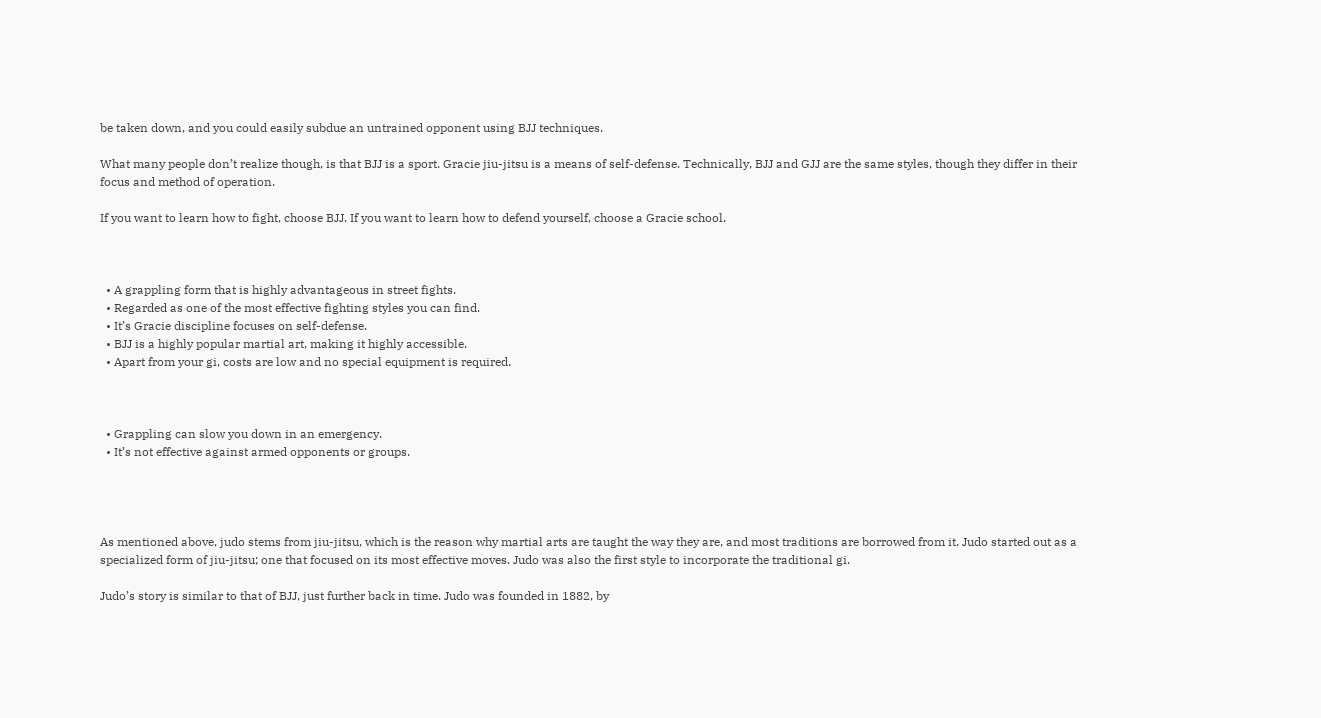be taken down, and you could easily subdue an untrained opponent using BJJ techniques.

What many people don’t realize though, is that BJJ is a sport. Gracie jiu-jitsu is a means of self-defense. Technically, BJJ and GJJ are the same styles, though they differ in their focus and method of operation.

If you want to learn how to fight, choose BJJ. If you want to learn how to defend yourself, choose a Gracie school.



  • A grappling form that is highly advantageous in street fights.
  • Regarded as one of the most effective fighting styles you can find.
  • It’s Gracie discipline focuses on self-defense.
  • BJJ is a highly popular martial art, making it highly accessible.
  • Apart from your gi, costs are low and no special equipment is required.



  • Grappling can slow you down in an emergency.
  • It’s not effective against armed opponents or groups.




As mentioned above, judo stems from jiu-jitsu, which is the reason why martial arts are taught the way they are, and most traditions are borrowed from it. Judo started out as a specialized form of jiu-jitsu; one that focused on its most effective moves. Judo was also the first style to incorporate the traditional gi.

Judo’s story is similar to that of BJJ, just further back in time. Judo was founded in 1882, by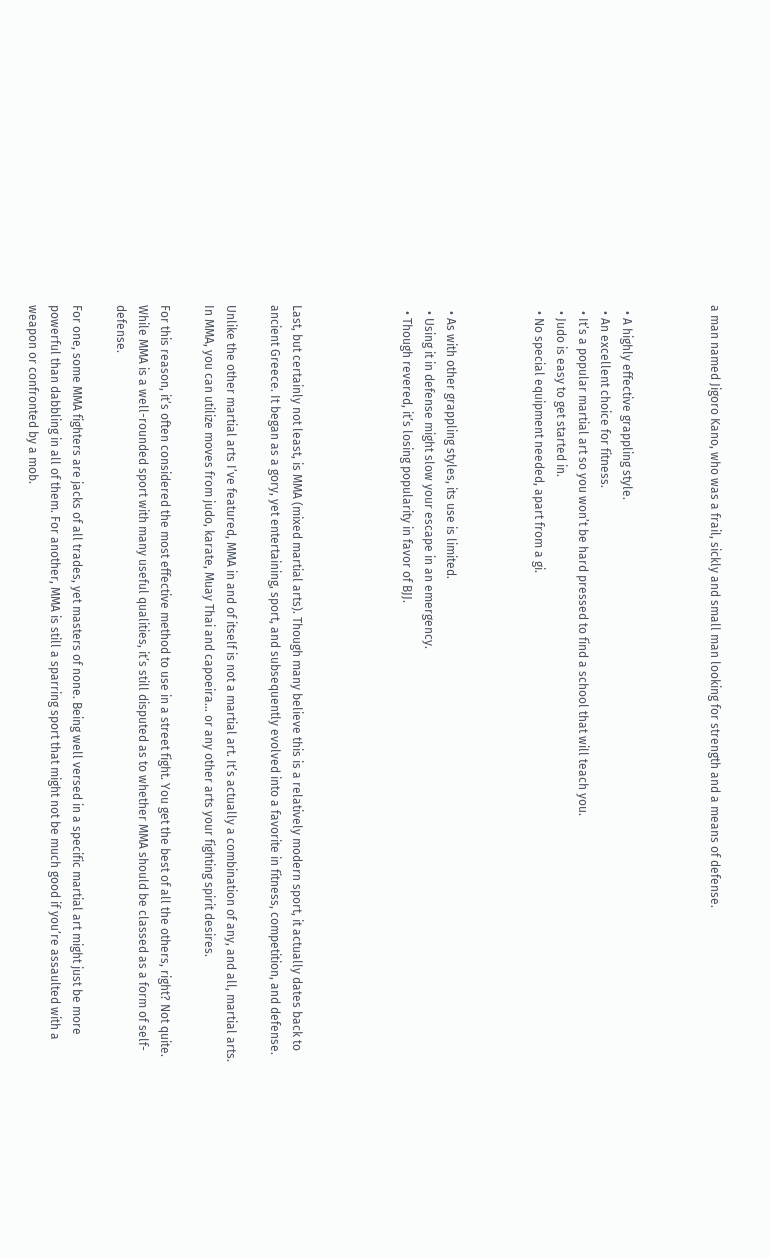a man named Jigoro Kano, who was a frail, sickly and small man looking for strength and a means of defense.



  • A highly effective grappling style.
  • An excellent choice for fitness.
  • It’s a popular martial art so you won’t be hard pressed to find a school that will teach you.
  • Judo is easy to get started in.
  • No special equipment needed, apart from a gi.



  • As with other grappling styles, its use is limited.
  • Using it in defense might slow your escape in an emergency.
  • Though revered, it’s losing popularity in favor of BJJ.




Last, but certainly not least, is MMA (mixed martial arts). Though many believe this is a relatively modern sport, it actually dates back to ancient Greece. It began as a gory, yet entertaining, sport, and subsequently evolved into a favorite in fitness, competition, and defense.

Unlike the other martial arts I’ve featured, MMA in and of itself is not a martial art. It’s actually a combination of any, and all, martial arts. In MMA, you can utilize moves from judo, karate, Muay Thai and capoeira… or any other arts your fighting spirit desires.

For this reason, it’s often considered the most effective method to use in a street fight. You get the best of all the others, right? Not quite. While MMA is a well-rounded sport with many useful qualities, it’s still disputed as to whether MMA should be classed as a form of self-defense.

For one, some MMA fighters are jacks of all trades, yet masters of none. Being well versed in a specific martial art might just be more powerful than dabbling in all of them. For another, MMA is still a sparring sport that might not be much good if you’re assaulted with a weapon or confronted by a mob.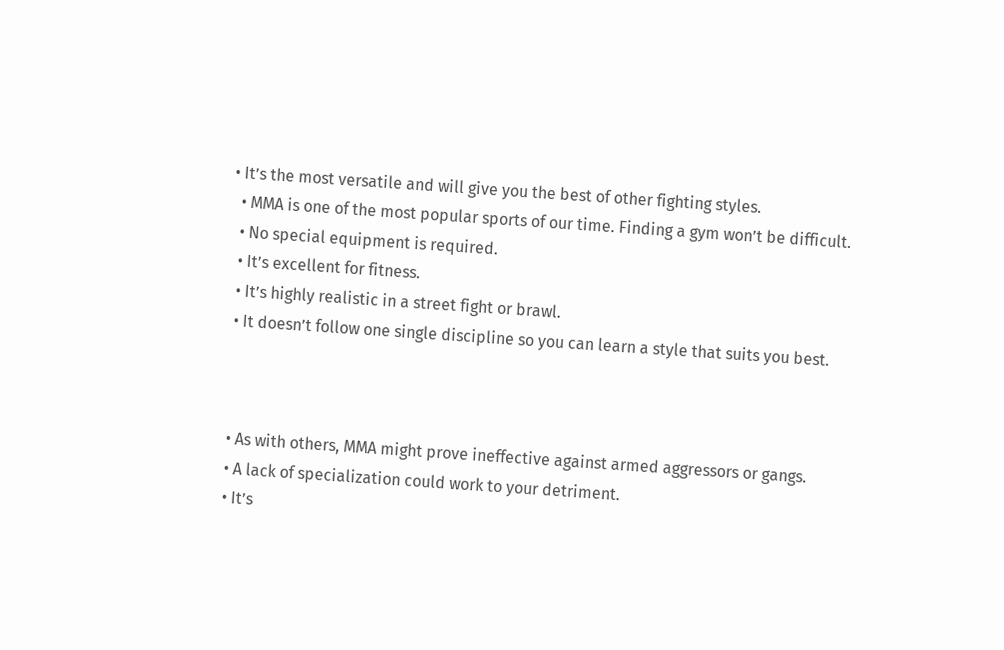• It’s the most versatile and will give you the best of other fighting styles.
  • MMA is one of the most popular sports of our time. Finding a gym won’t be difficult.
  • No special equipment is required.
  • It’s excellent for fitness.
  • It’s highly realistic in a street fight or brawl.
  • It doesn’t follow one single discipline so you can learn a style that suits you best.



  • As with others, MMA might prove ineffective against armed aggressors or gangs.
  • A lack of specialization could work to your detriment.
  • It’s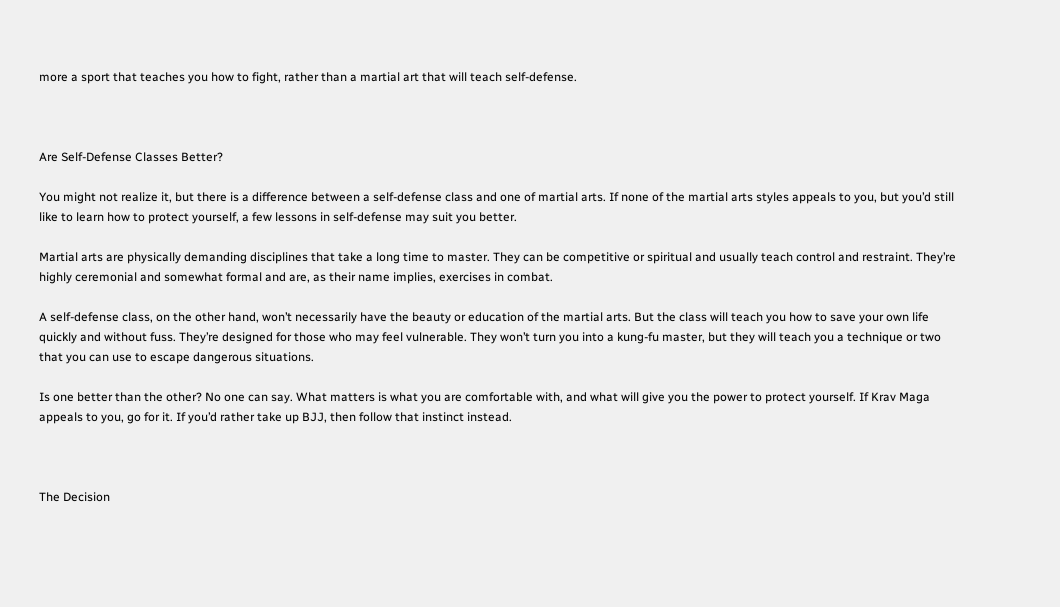more a sport that teaches you how to fight, rather than a martial art that will teach self-defense.



Are Self-Defense Classes Better?

You might not realize it, but there is a difference between a self-defense class and one of martial arts. If none of the martial arts styles appeals to you, but you’d still like to learn how to protect yourself, a few lessons in self-defense may suit you better.

Martial arts are physically demanding disciplines that take a long time to master. They can be competitive or spiritual and usually teach control and restraint. They’re highly ceremonial and somewhat formal and are, as their name implies, exercises in combat.

A self-defense class, on the other hand, won’t necessarily have the beauty or education of the martial arts. But the class will teach you how to save your own life quickly and without fuss. They’re designed for those who may feel vulnerable. They won’t turn you into a kung-fu master, but they will teach you a technique or two that you can use to escape dangerous situations.

Is one better than the other? No one can say. What matters is what you are comfortable with, and what will give you the power to protect yourself. If Krav Maga appeals to you, go for it. If you’d rather take up BJJ, then follow that instinct instead.



The Decision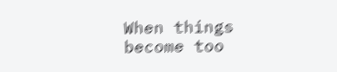When things become too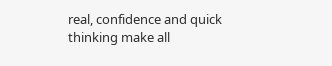real, confidence and quick thinking make all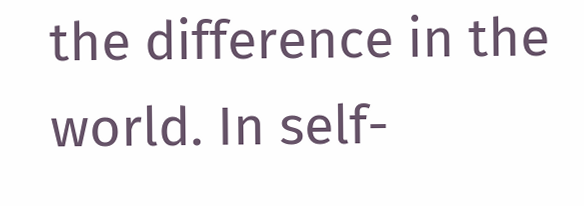the difference in the world. In self-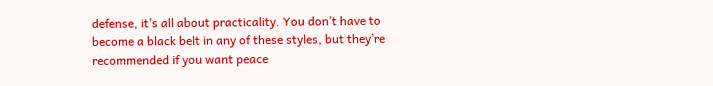defense, it’s all about practicality. You don’t have to become a black belt in any of these styles, but they’re recommended if you want peace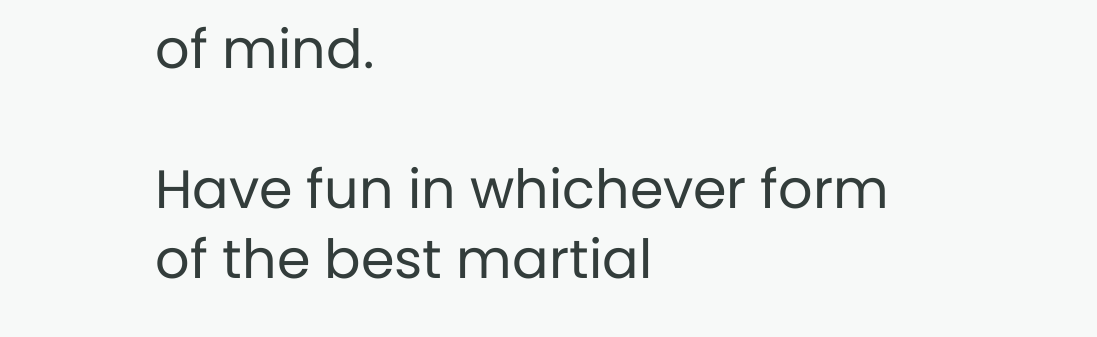of mind.

Have fun in whichever form of the best martial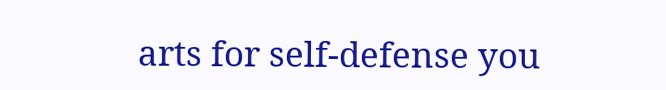arts for self-defense you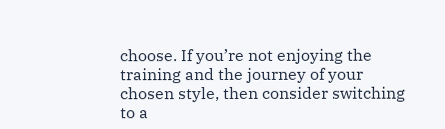choose. If you’re not enjoying the training and the journey of your chosen style, then consider switching to a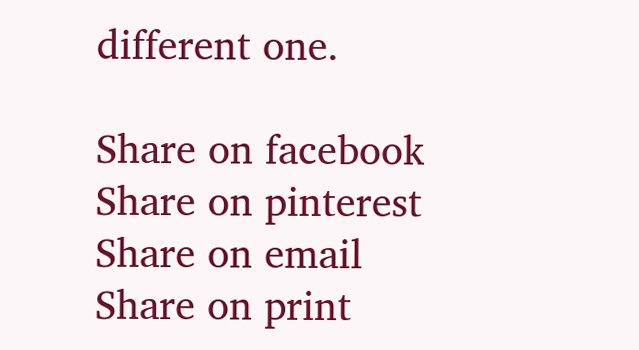different one.

Share on facebook
Share on pinterest
Share on email
Share on print